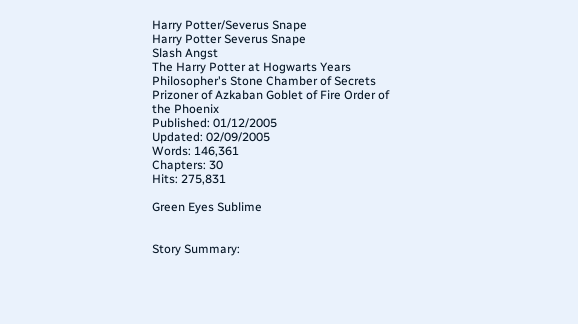Harry Potter/Severus Snape
Harry Potter Severus Snape
Slash Angst
The Harry Potter at Hogwarts Years
Philosopher's Stone Chamber of Secrets Prizoner of Azkaban Goblet of Fire Order of the Phoenix
Published: 01/12/2005
Updated: 02/09/2005
Words: 146,361
Chapters: 30
Hits: 275,831

Green Eyes Sublime


Story Summary: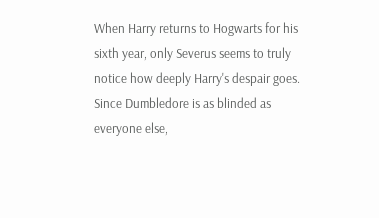When Harry returns to Hogwarts for his sixth year, only Severus seems to truly notice how deeply Harry's despair goes. Since Dumbledore is as blinded as everyone else,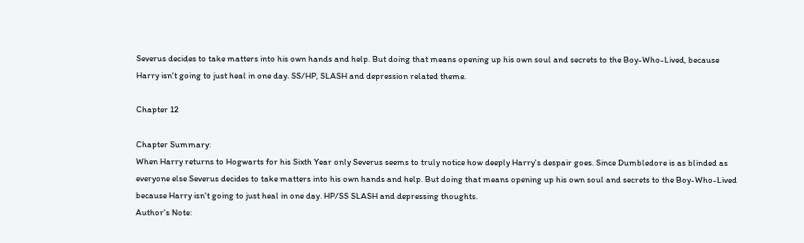Severus decides to take matters into his own hands and help. But doing that means opening up his own soul and secrets to the Boy-Who-Lived, because Harry isn't going to just heal in one day. SS/HP, SLASH and depression related theme.

Chapter 12

Chapter Summary:
When Harry returns to Hogwarts for his Sixth Year only Severus seems to truly notice how deeply Harry's despair goes. Since Dumbledore is as blinded as everyone else Severus decides to take matters into his own hands and help. But doing that means opening up his own soul and secrets to the Boy-Who-Lived because Harry isn't going to just heal in one day. HP/SS SLASH and depressing thoughts.
Author's Note: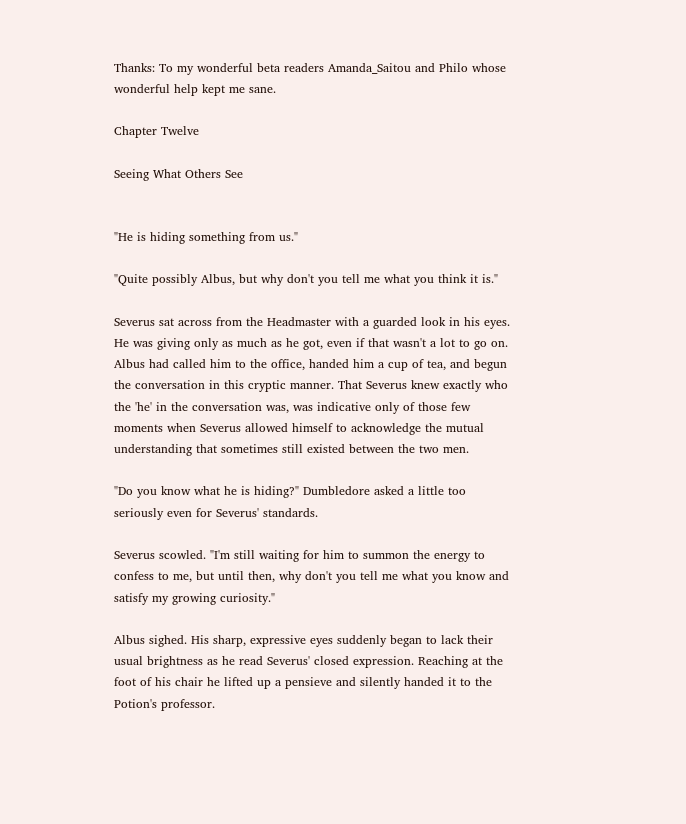Thanks: To my wonderful beta readers Amanda_Saitou and Philo whose wonderful help kept me sane.

Chapter Twelve

Seeing What Others See


"He is hiding something from us."

"Quite possibly Albus, but why don't you tell me what you think it is."

Severus sat across from the Headmaster with a guarded look in his eyes. He was giving only as much as he got, even if that wasn't a lot to go on. Albus had called him to the office, handed him a cup of tea, and begun the conversation in this cryptic manner. That Severus knew exactly who the 'he' in the conversation was, was indicative only of those few moments when Severus allowed himself to acknowledge the mutual understanding that sometimes still existed between the two men.

"Do you know what he is hiding?" Dumbledore asked a little too seriously even for Severus' standards.

Severus scowled. "I'm still waiting for him to summon the energy to confess to me, but until then, why don't you tell me what you know and satisfy my growing curiosity."

Albus sighed. His sharp, expressive eyes suddenly began to lack their usual brightness as he read Severus' closed expression. Reaching at the foot of his chair he lifted up a pensieve and silently handed it to the Potion's professor.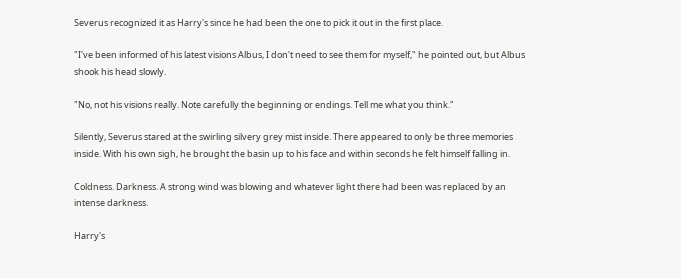Severus recognized it as Harry's since he had been the one to pick it out in the first place.

"I've been informed of his latest visions Albus, I don't need to see them for myself," he pointed out, but Albus shook his head slowly.

"No, not his visions really. Note carefully the beginning or endings. Tell me what you think."

Silently, Severus stared at the swirling silvery grey mist inside. There appeared to only be three memories inside. With his own sigh, he brought the basin up to his face and within seconds he felt himself falling in.

Coldness. Darkness. A strong wind was blowing and whatever light there had been was replaced by an intense darkness.

Harry's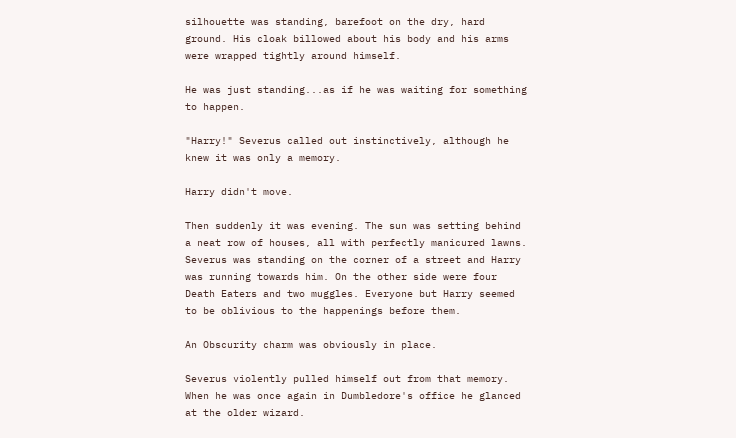silhouette was standing, barefoot on the dry, hard ground. His cloak billowed about his body and his arms were wrapped tightly around himself.

He was just standing...as if he was waiting for something to happen.

"Harry!" Severus called out instinctively, although he knew it was only a memory.

Harry didn't move.

Then suddenly it was evening. The sun was setting behind a neat row of houses, all with perfectly manicured lawns. Severus was standing on the corner of a street and Harry was running towards him. On the other side were four Death Eaters and two muggles. Everyone but Harry seemed to be oblivious to the happenings before them.

An Obscurity charm was obviously in place.

Severus violently pulled himself out from that memory. When he was once again in Dumbledore's office he glanced at the older wizard.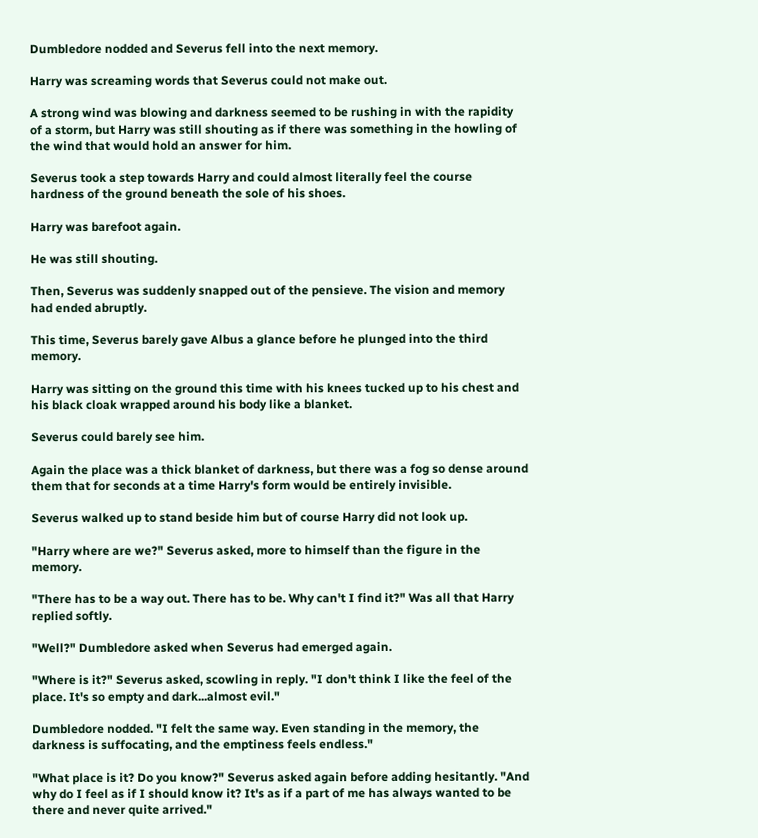Dumbledore nodded and Severus fell into the next memory.

Harry was screaming words that Severus could not make out.

A strong wind was blowing and darkness seemed to be rushing in with the rapidity of a storm, but Harry was still shouting as if there was something in the howling of the wind that would hold an answer for him.

Severus took a step towards Harry and could almost literally feel the course hardness of the ground beneath the sole of his shoes.

Harry was barefoot again.

He was still shouting.

Then, Severus was suddenly snapped out of the pensieve. The vision and memory had ended abruptly.

This time, Severus barely gave Albus a glance before he plunged into the third memory.

Harry was sitting on the ground this time with his knees tucked up to his chest and his black cloak wrapped around his body like a blanket.

Severus could barely see him.

Again the place was a thick blanket of darkness, but there was a fog so dense around them that for seconds at a time Harry's form would be entirely invisible.

Severus walked up to stand beside him but of course Harry did not look up.

"Harry where are we?" Severus asked, more to himself than the figure in the memory.

"There has to be a way out. There has to be. Why can't I find it?" Was all that Harry replied softly.

"Well?" Dumbledore asked when Severus had emerged again.

"Where is it?" Severus asked, scowling in reply. "I don't think I like the feel of the place. It's so empty and dark...almost evil."

Dumbledore nodded. "I felt the same way. Even standing in the memory, the darkness is suffocating, and the emptiness feels endless."

"What place is it? Do you know?" Severus asked again before adding hesitantly. "And why do I feel as if I should know it? It's as if a part of me has always wanted to be there and never quite arrived."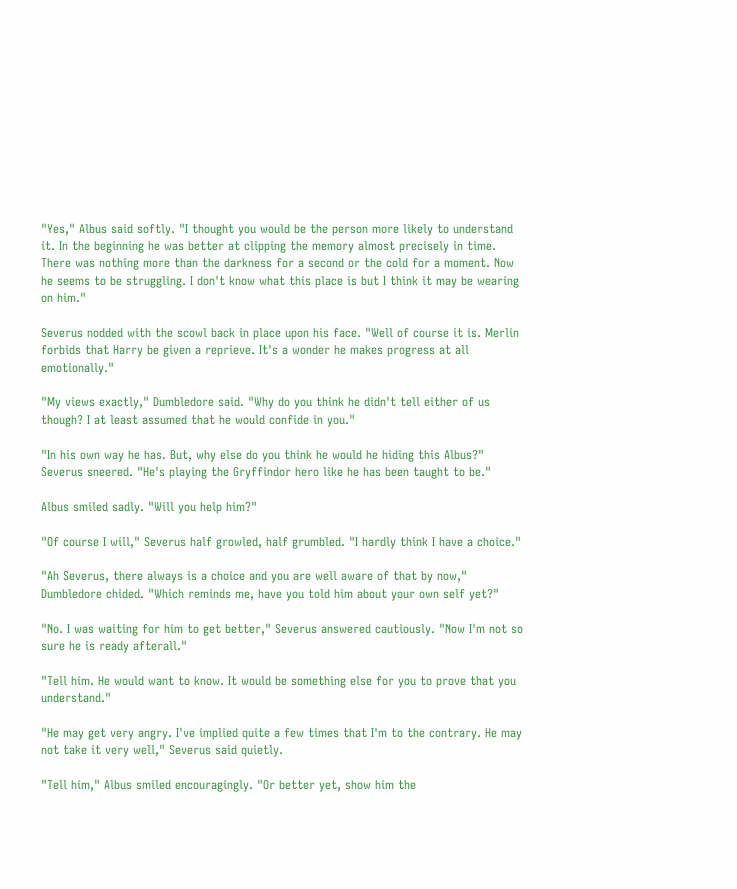"Yes," Albus said softly. "I thought you would be the person more likely to understand it. In the beginning he was better at clipping the memory almost precisely in time. There was nothing more than the darkness for a second or the cold for a moment. Now he seems to be struggling. I don't know what this place is but I think it may be wearing on him."

Severus nodded with the scowl back in place upon his face. "Well of course it is. Merlin forbids that Harry be given a reprieve. It's a wonder he makes progress at all emotionally."

"My views exactly," Dumbledore said. "Why do you think he didn't tell either of us though? I at least assumed that he would confide in you."

"In his own way he has. But, why else do you think he would he hiding this Albus?" Severus sneered. "He's playing the Gryffindor hero like he has been taught to be."

Albus smiled sadly. "Will you help him?"

"Of course I will," Severus half growled, half grumbled. "I hardly think I have a choice."

"Ah Severus, there always is a choice and you are well aware of that by now," Dumbledore chided. "Which reminds me, have you told him about your own self yet?"

"No. I was waiting for him to get better," Severus answered cautiously. "Now I'm not so sure he is ready afterall."

"Tell him. He would want to know. It would be something else for you to prove that you understand."

"He may get very angry. I've implied quite a few times that I'm to the contrary. He may not take it very well," Severus said quietly.

"Tell him," Albus smiled encouragingly. "Or better yet, show him the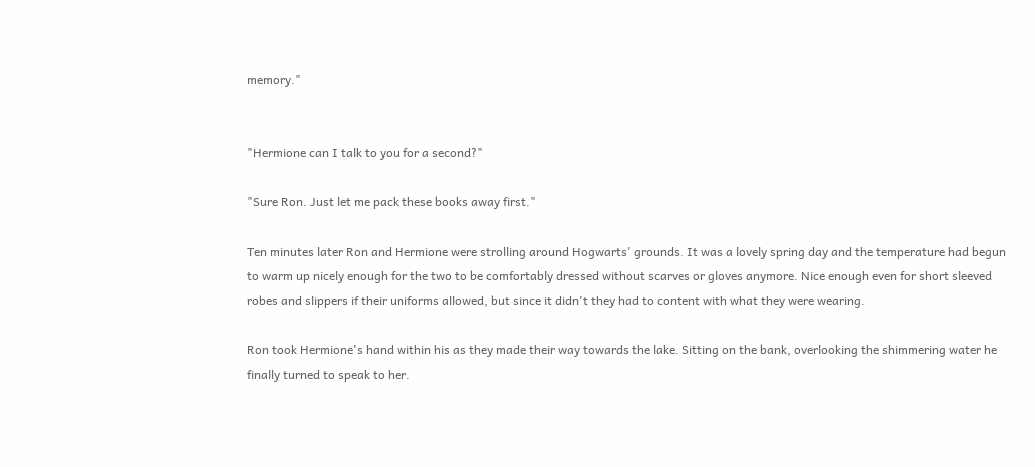memory."


"Hermione can I talk to you for a second?"

"Sure Ron. Just let me pack these books away first."

Ten minutes later Ron and Hermione were strolling around Hogwarts' grounds. It was a lovely spring day and the temperature had begun to warm up nicely enough for the two to be comfortably dressed without scarves or gloves anymore. Nice enough even for short sleeved robes and slippers if their uniforms allowed, but since it didn't they had to content with what they were wearing.

Ron took Hermione's hand within his as they made their way towards the lake. Sitting on the bank, overlooking the shimmering water he finally turned to speak to her.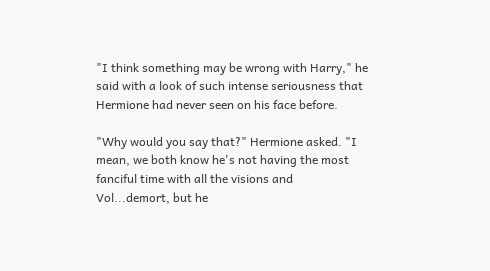"I think something may be wrong with Harry," he said with a look of such intense seriousness that Hermione had never seen on his face before.

"Why would you say that?" Hermione asked. "I mean, we both know he's not having the most fanciful time with all the visions and Vol...demort, but he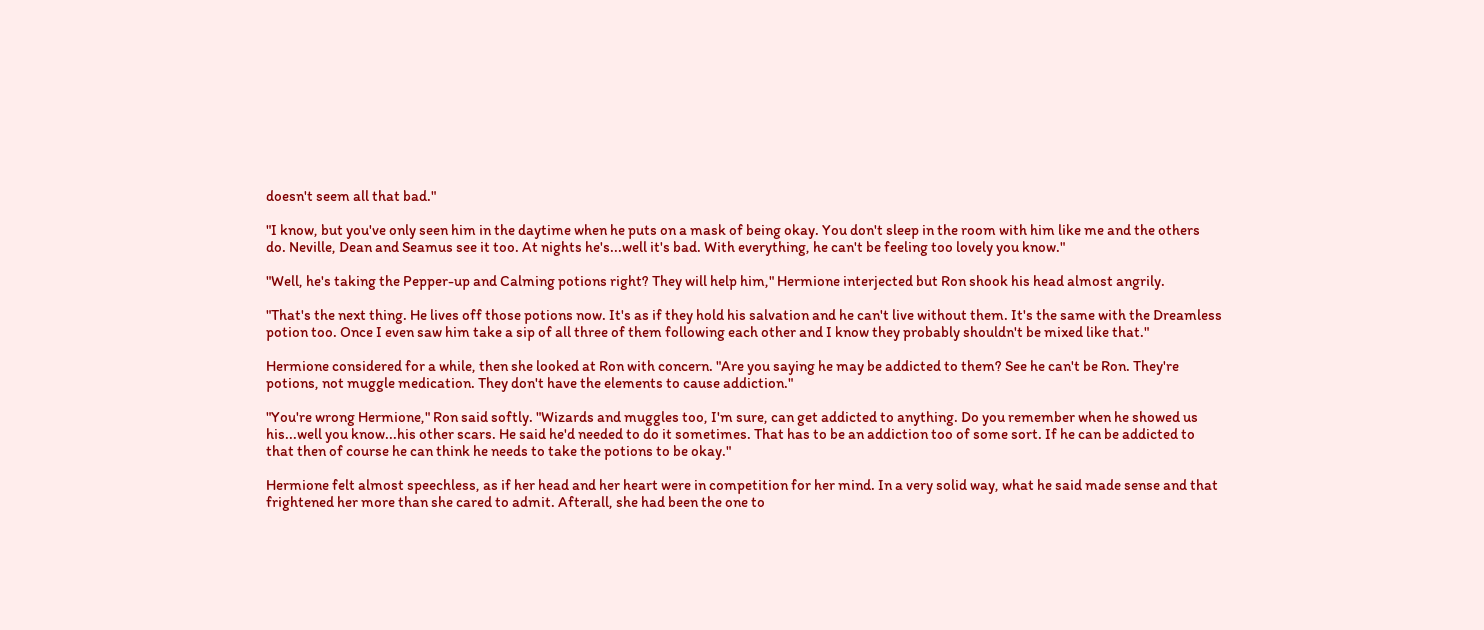doesn't seem all that bad."

"I know, but you've only seen him in the daytime when he puts on a mask of being okay. You don't sleep in the room with him like me and the others do. Neville, Dean and Seamus see it too. At nights he's...well it's bad. With everything, he can't be feeling too lovely you know."

"Well, he's taking the Pepper-up and Calming potions right? They will help him," Hermione interjected but Ron shook his head almost angrily.

"That's the next thing. He lives off those potions now. It's as if they hold his salvation and he can't live without them. It's the same with the Dreamless potion too. Once I even saw him take a sip of all three of them following each other and I know they probably shouldn't be mixed like that."

Hermione considered for a while, then she looked at Ron with concern. "Are you saying he may be addicted to them? See he can't be Ron. They're potions, not muggle medication. They don't have the elements to cause addiction."

"You're wrong Hermione," Ron said softly. "Wizards and muggles too, I'm sure, can get addicted to anything. Do you remember when he showed us his...well you know...his other scars. He said he'd needed to do it sometimes. That has to be an addiction too of some sort. If he can be addicted to that then of course he can think he needs to take the potions to be okay."

Hermione felt almost speechless, as if her head and her heart were in competition for her mind. In a very solid way, what he said made sense and that frightened her more than she cared to admit. Afterall, she had been the one to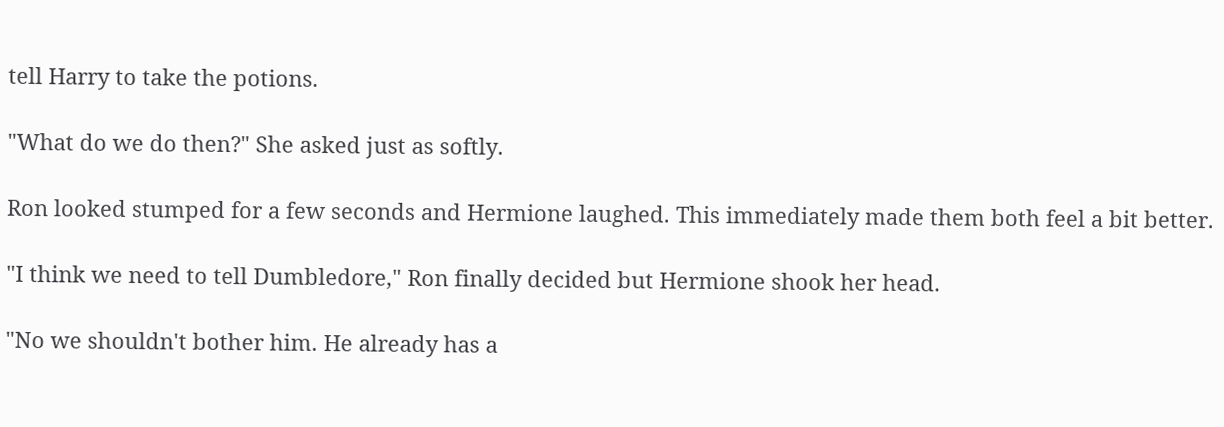tell Harry to take the potions.

"What do we do then?" She asked just as softly.

Ron looked stumped for a few seconds and Hermione laughed. This immediately made them both feel a bit better.

"I think we need to tell Dumbledore," Ron finally decided but Hermione shook her head.

"No we shouldn't bother him. He already has a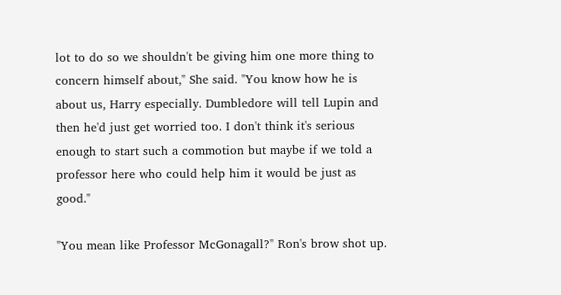lot to do so we shouldn't be giving him one more thing to concern himself about," She said. "You know how he is about us, Harry especially. Dumbledore will tell Lupin and then he'd just get worried too. I don't think it's serious enough to start such a commotion but maybe if we told a professor here who could help him it would be just as good."

"You mean like Professor McGonagall?" Ron's brow shot up.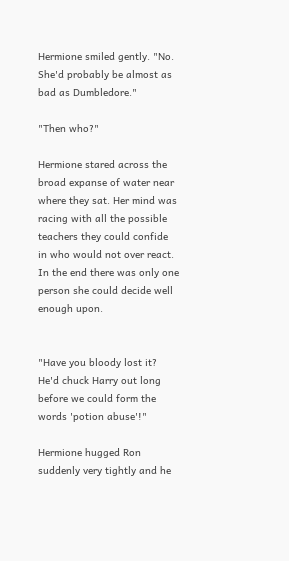Hermione smiled gently. "No. She'd probably be almost as bad as Dumbledore."

"Then who?"

Hermione stared across the broad expanse of water near where they sat. Her mind was racing with all the possible teachers they could confide in who would not over react. In the end there was only one person she could decide well enough upon.


"Have you bloody lost it? He'd chuck Harry out long before we could form the words 'potion abuse'!"

Hermione hugged Ron suddenly very tightly and he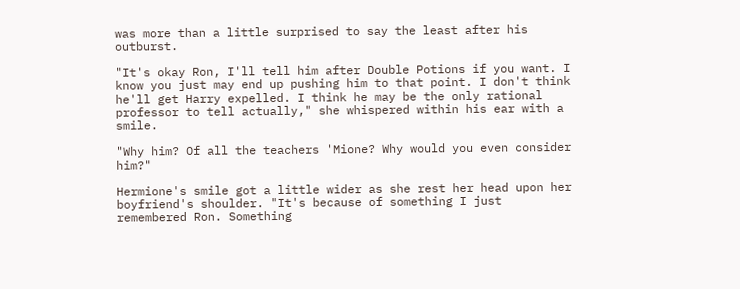was more than a little surprised to say the least after his outburst.

"It's okay Ron, I'll tell him after Double Potions if you want. I know you just may end up pushing him to that point. I don't think he'll get Harry expelled. I think he may be the only rational professor to tell actually," she whispered within his ear with a smile.

"Why him? Of all the teachers 'Mione? Why would you even consider him?"

Hermione's smile got a little wider as she rest her head upon her boyfriend's shoulder. "It's because of something I just remembered Ron. Something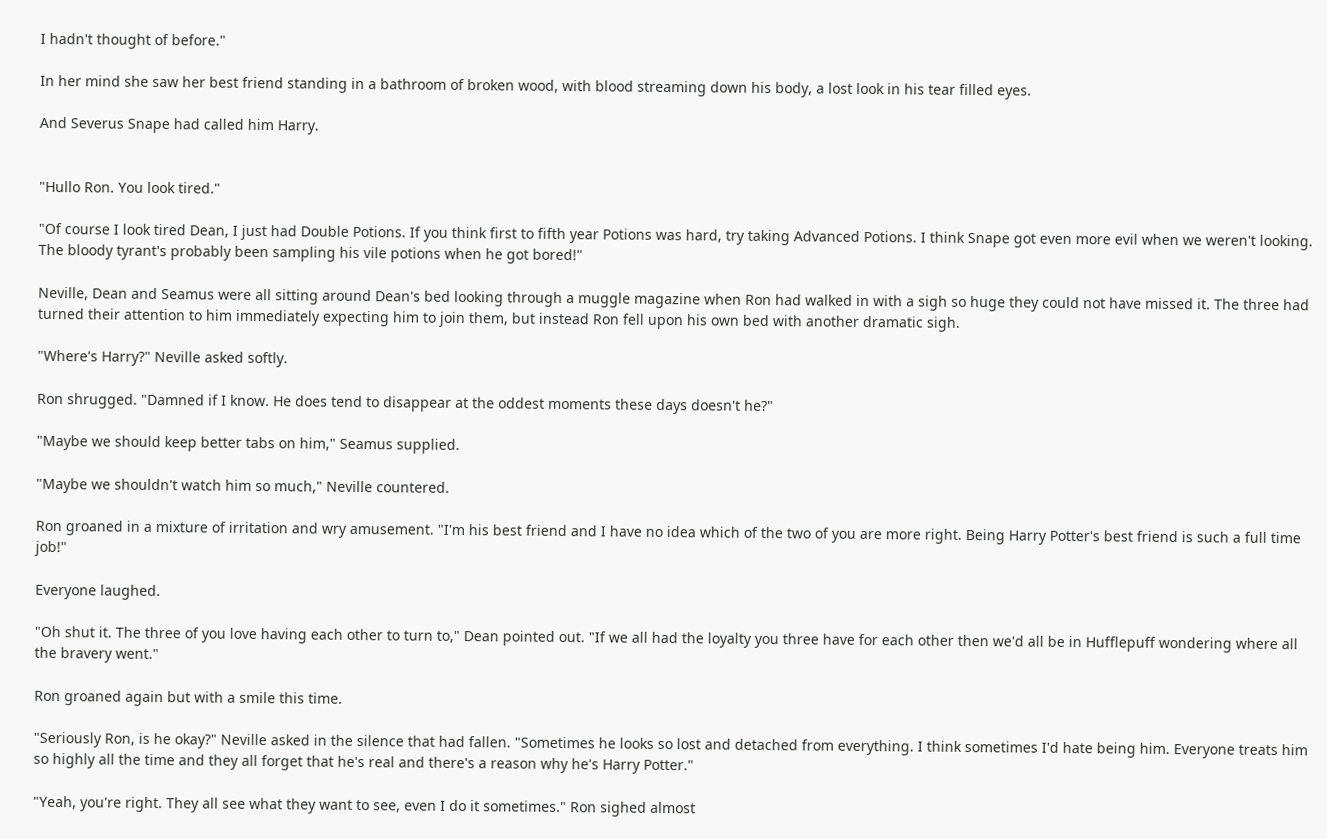I hadn't thought of before."

In her mind she saw her best friend standing in a bathroom of broken wood, with blood streaming down his body, a lost look in his tear filled eyes.

And Severus Snape had called him Harry.


"Hullo Ron. You look tired."

"Of course I look tired Dean, I just had Double Potions. If you think first to fifth year Potions was hard, try taking Advanced Potions. I think Snape got even more evil when we weren't looking. The bloody tyrant's probably been sampling his vile potions when he got bored!"

Neville, Dean and Seamus were all sitting around Dean's bed looking through a muggle magazine when Ron had walked in with a sigh so huge they could not have missed it. The three had turned their attention to him immediately expecting him to join them, but instead Ron fell upon his own bed with another dramatic sigh.

"Where's Harry?" Neville asked softly.

Ron shrugged. "Damned if I know. He does tend to disappear at the oddest moments these days doesn't he?"

"Maybe we should keep better tabs on him," Seamus supplied.

"Maybe we shouldn't watch him so much," Neville countered.

Ron groaned in a mixture of irritation and wry amusement. "I'm his best friend and I have no idea which of the two of you are more right. Being Harry Potter's best friend is such a full time job!"

Everyone laughed.

"Oh shut it. The three of you love having each other to turn to," Dean pointed out. "If we all had the loyalty you three have for each other then we'd all be in Hufflepuff wondering where all the bravery went."

Ron groaned again but with a smile this time.

"Seriously Ron, is he okay?" Neville asked in the silence that had fallen. "Sometimes he looks so lost and detached from everything. I think sometimes I'd hate being him. Everyone treats him so highly all the time and they all forget that he's real and there's a reason why he's Harry Potter."

"Yeah, you're right. They all see what they want to see, even I do it sometimes." Ron sighed almost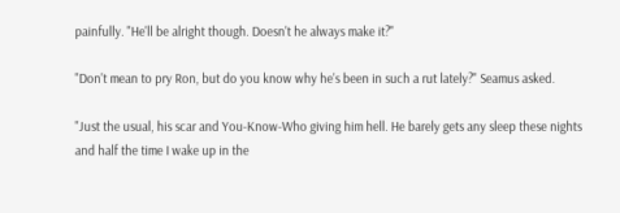painfully. "He'll be alright though. Doesn't he always make it?"

"Don't mean to pry Ron, but do you know why he's been in such a rut lately?" Seamus asked.

"Just the usual, his scar and You-Know-Who giving him hell. He barely gets any sleep these nights and half the time I wake up in the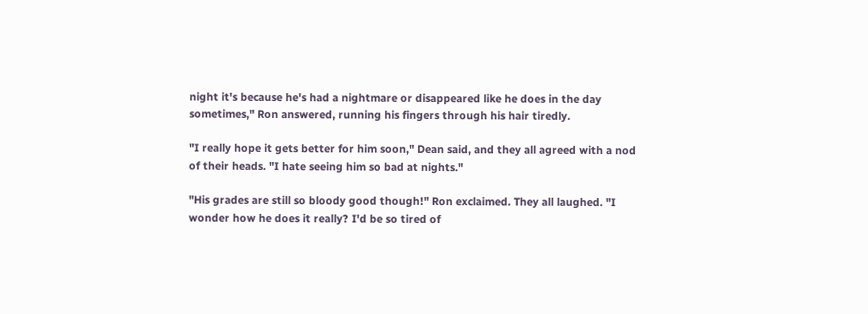night it's because he's had a nightmare or disappeared like he does in the day sometimes," Ron answered, running his fingers through his hair tiredly.

"I really hope it gets better for him soon," Dean said, and they all agreed with a nod of their heads. "I hate seeing him so bad at nights."

"His grades are still so bloody good though!" Ron exclaimed. They all laughed. "I wonder how he does it really? I'd be so tired of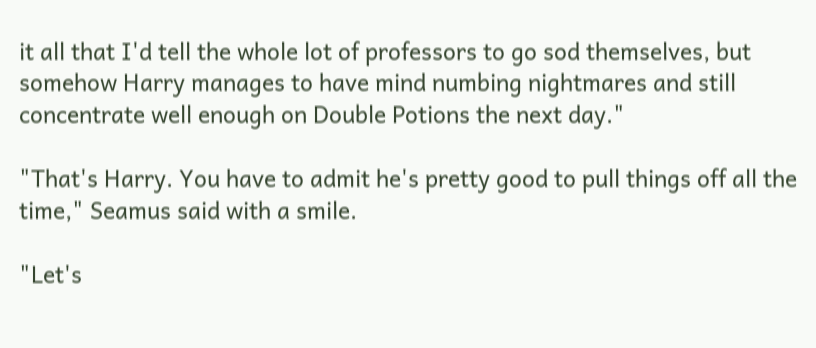it all that I'd tell the whole lot of professors to go sod themselves, but somehow Harry manages to have mind numbing nightmares and still concentrate well enough on Double Potions the next day."

"That's Harry. You have to admit he's pretty good to pull things off all the time," Seamus said with a smile.

"Let's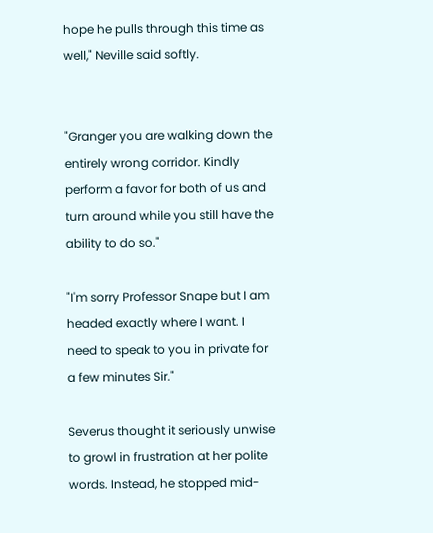hope he pulls through this time as well," Neville said softly.


"Granger you are walking down the entirely wrong corridor. Kindly perform a favor for both of us and turn around while you still have the ability to do so."

"I'm sorry Professor Snape but I am headed exactly where I want. I need to speak to you in private for a few minutes Sir."

Severus thought it seriously unwise to growl in frustration at her polite words. Instead, he stopped mid-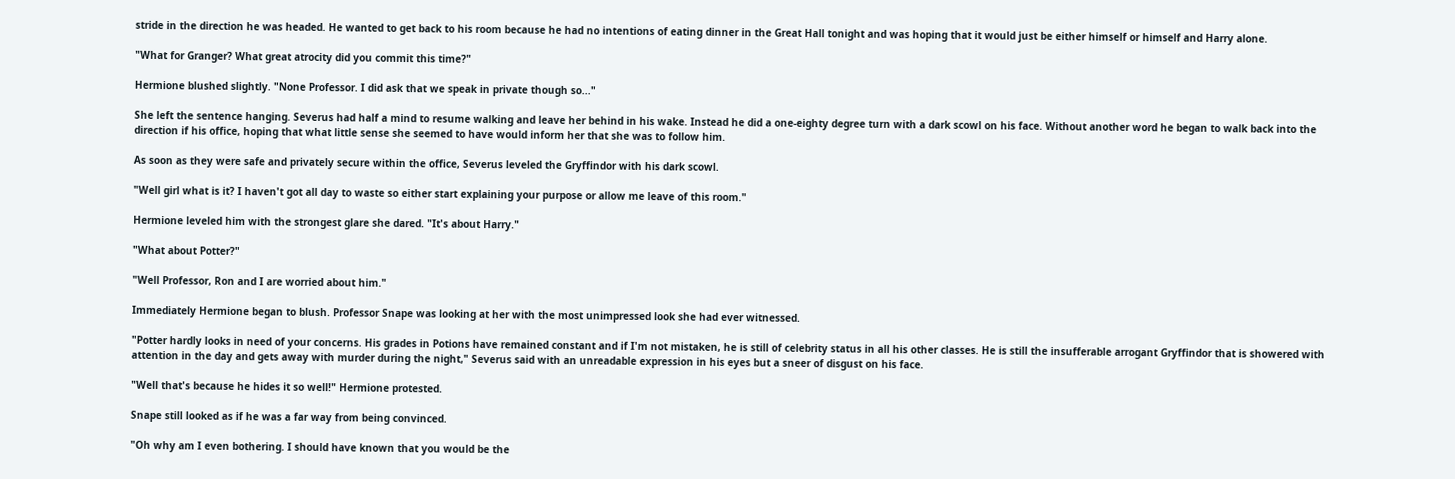stride in the direction he was headed. He wanted to get back to his room because he had no intentions of eating dinner in the Great Hall tonight and was hoping that it would just be either himself or himself and Harry alone.

"What for Granger? What great atrocity did you commit this time?"

Hermione blushed slightly. "None Professor. I did ask that we speak in private though so..."

She left the sentence hanging. Severus had half a mind to resume walking and leave her behind in his wake. Instead he did a one-eighty degree turn with a dark scowl on his face. Without another word he began to walk back into the direction if his office, hoping that what little sense she seemed to have would inform her that she was to follow him.

As soon as they were safe and privately secure within the office, Severus leveled the Gryffindor with his dark scowl.

"Well girl what is it? I haven't got all day to waste so either start explaining your purpose or allow me leave of this room."

Hermione leveled him with the strongest glare she dared. "It's about Harry."

"What about Potter?"

"Well Professor, Ron and I are worried about him."

Immediately Hermione began to blush. Professor Snape was looking at her with the most unimpressed look she had ever witnessed.

"Potter hardly looks in need of your concerns. His grades in Potions have remained constant and if I'm not mistaken, he is still of celebrity status in all his other classes. He is still the insufferable arrogant Gryffindor that is showered with attention in the day and gets away with murder during the night," Severus said with an unreadable expression in his eyes but a sneer of disgust on his face.

"Well that's because he hides it so well!" Hermione protested.

Snape still looked as if he was a far way from being convinced.

"Oh why am I even bothering. I should have known that you would be the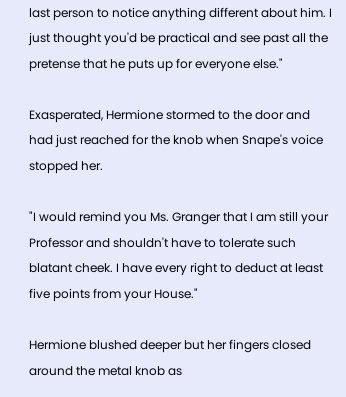last person to notice anything different about him. I just thought you'd be practical and see past all the pretense that he puts up for everyone else."

Exasperated, Hermione stormed to the door and had just reached for the knob when Snape's voice stopped her.

"I would remind you Ms. Granger that I am still your Professor and shouldn't have to tolerate such blatant cheek. I have every right to deduct at least five points from your House."

Hermione blushed deeper but her fingers closed around the metal knob as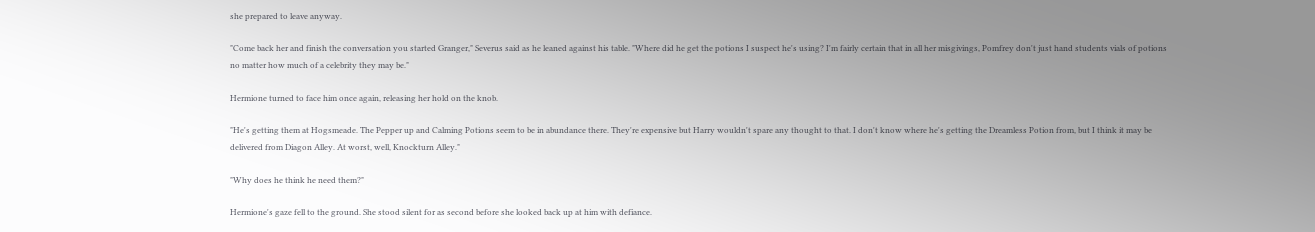she prepared to leave anyway.

"Come back her and finish the conversation you started Granger," Severus said as he leaned against his table. "Where did he get the potions I suspect he's using? I'm fairly certain that in all her misgivings, Pomfrey don't just hand students vials of potions no matter how much of a celebrity they may be."

Hermione turned to face him once again, releasing her hold on the knob.

"He's getting them at Hogsmeade. The Pepper up and Calming Potions seem to be in abundance there. They're expensive but Harry wouldn't spare any thought to that. I don't know where he's getting the Dreamless Potion from, but I think it may be delivered from Diagon Alley. At worst, well, Knockturn Alley."

"Why does he think he need them?"

Hermione's gaze fell to the ground. She stood silent for as second before she looked back up at him with defiance.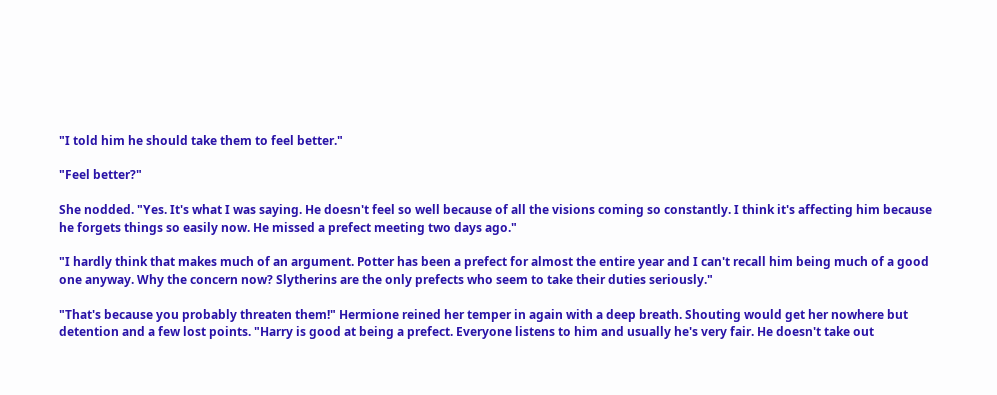"I told him he should take them to feel better."

"Feel better?"

She nodded. "Yes. It's what I was saying. He doesn't feel so well because of all the visions coming so constantly. I think it's affecting him because he forgets things so easily now. He missed a prefect meeting two days ago."

"I hardly think that makes much of an argument. Potter has been a prefect for almost the entire year and I can't recall him being much of a good one anyway. Why the concern now? Slytherins are the only prefects who seem to take their duties seriously."

"That's because you probably threaten them!" Hermione reined her temper in again with a deep breath. Shouting would get her nowhere but detention and a few lost points. "Harry is good at being a prefect. Everyone listens to him and usually he's very fair. He doesn't take out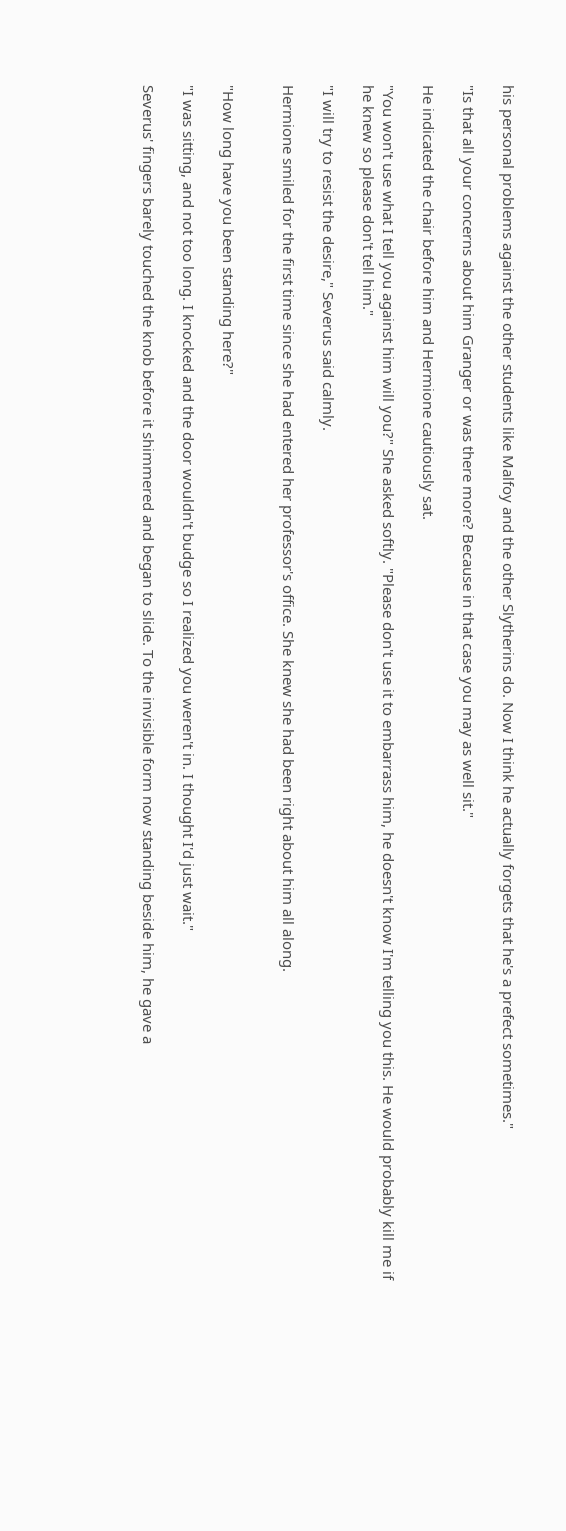his personal problems against the other students like Malfoy and the other Slytherins do. Now I think he actually forgets that he's a prefect sometimes."

"Is that all your concerns about him Granger or was there more? Because in that case you may as well sit."

He indicated the chair before him and Hermione cautiously sat.

"You won't use what I tell you against him will you?" She asked softly. "Please don't use it to embarrass him, he doesn't know I'm telling you this. He would probably kill me if he knew so please don't tell him."

"I will try to resist the desire," Severus said calmly.

Hermione smiled for the first time since she had entered her professor's office. She knew she had been right about him all along.


"How long have you been standing here?"

"I was sitting, and not too long. I knocked and the door wouldn't budge so I realized you weren't in. I thought I'd just wait."

Severus' fingers barely touched the knob before it shimmered and began to slide. To the invisible form now standing beside him, he gave a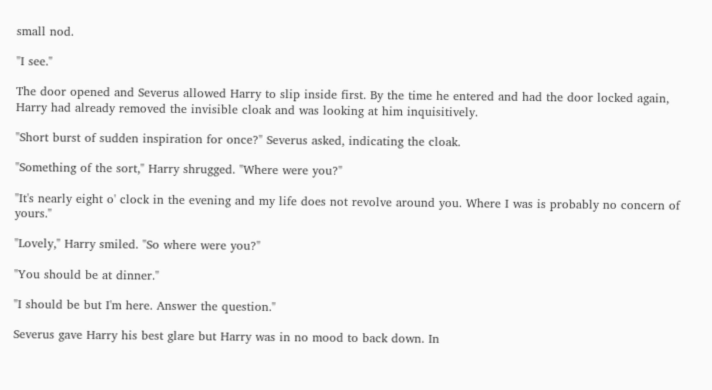small nod.

"I see."

The door opened and Severus allowed Harry to slip inside first. By the time he entered and had the door locked again, Harry had already removed the invisible cloak and was looking at him inquisitively.

"Short burst of sudden inspiration for once?" Severus asked, indicating the cloak.

"Something of the sort," Harry shrugged. "Where were you?"

"It's nearly eight o' clock in the evening and my life does not revolve around you. Where I was is probably no concern of yours."

"Lovely," Harry smiled. "So where were you?"

"You should be at dinner."

"I should be but I'm here. Answer the question."

Severus gave Harry his best glare but Harry was in no mood to back down. In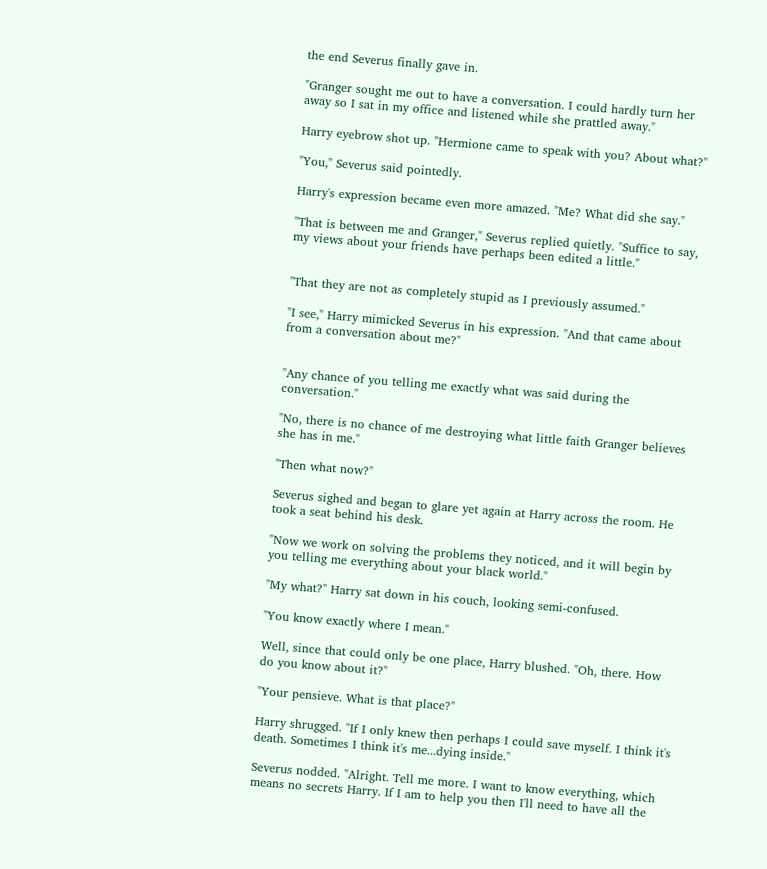the end Severus finally gave in.

"Granger sought me out to have a conversation. I could hardly turn her away so I sat in my office and listened while she prattled away."

Harry eyebrow shot up. "Hermione came to speak with you? About what?"

"You," Severus said pointedly.

Harry's expression became even more amazed. "Me? What did she say."

"That is between me and Granger," Severus replied quietly. "Suffice to say, my views about your friends have perhaps been edited a little."


"That they are not as completely stupid as I previously assumed."

"I see," Harry mimicked Severus in his expression. "And that came about from a conversation about me?"


"Any chance of you telling me exactly what was said during the conversation."

"No, there is no chance of me destroying what little faith Granger believes she has in me."

"Then what now?"

Severus sighed and began to glare yet again at Harry across the room. He took a seat behind his desk.

"Now we work on solving the problems they noticed, and it will begin by you telling me everything about your black world."

"My what?" Harry sat down in his couch, looking semi-confused.

"You know exactly where I mean."

Well, since that could only be one place, Harry blushed. "Oh, there. How do you know about it?"

"Your pensieve. What is that place?"

Harry shrugged. "If I only knew then perhaps I could save myself. I think it's death. Sometimes I think it's me...dying inside."

Severus nodded. "Alright. Tell me more. I want to know everything, which means no secrets Harry. If I am to help you then I'll need to have all the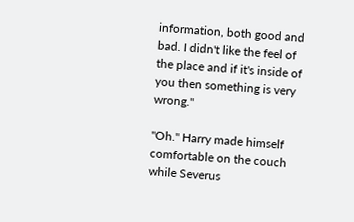information, both good and bad. I didn't like the feel of the place and if it's inside of you then something is very wrong."

"Oh." Harry made himself comfortable on the couch while Severus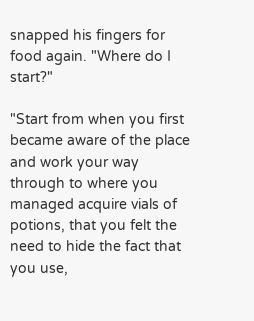snapped his fingers for food again. "Where do I start?"

"Start from when you first became aware of the place and work your way through to where you managed acquire vials of potions, that you felt the need to hide the fact that you use,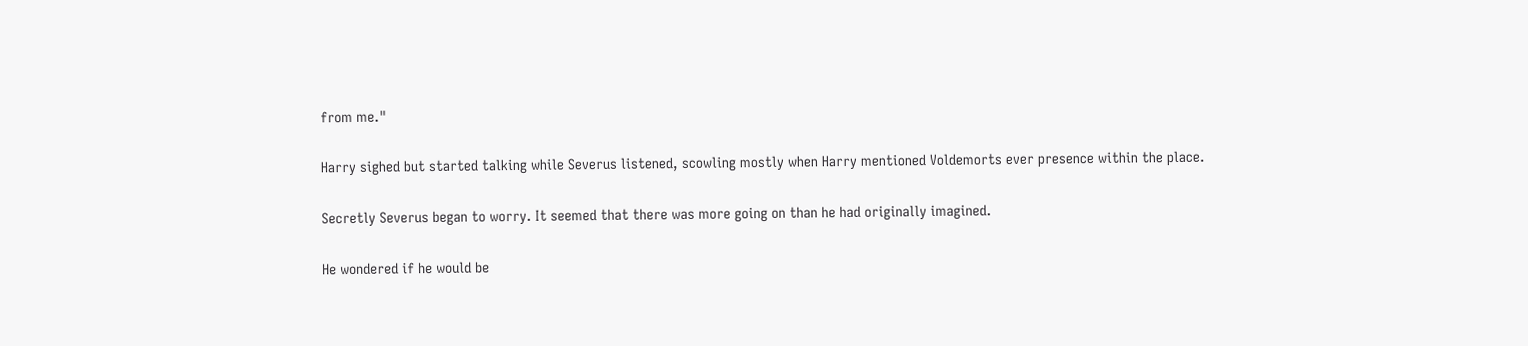from me."

Harry sighed but started talking while Severus listened, scowling mostly when Harry mentioned Voldemorts ever presence within the place.

Secretly Severus began to worry. It seemed that there was more going on than he had originally imagined.

He wondered if he would be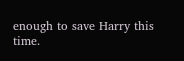enough to save Harry this time.